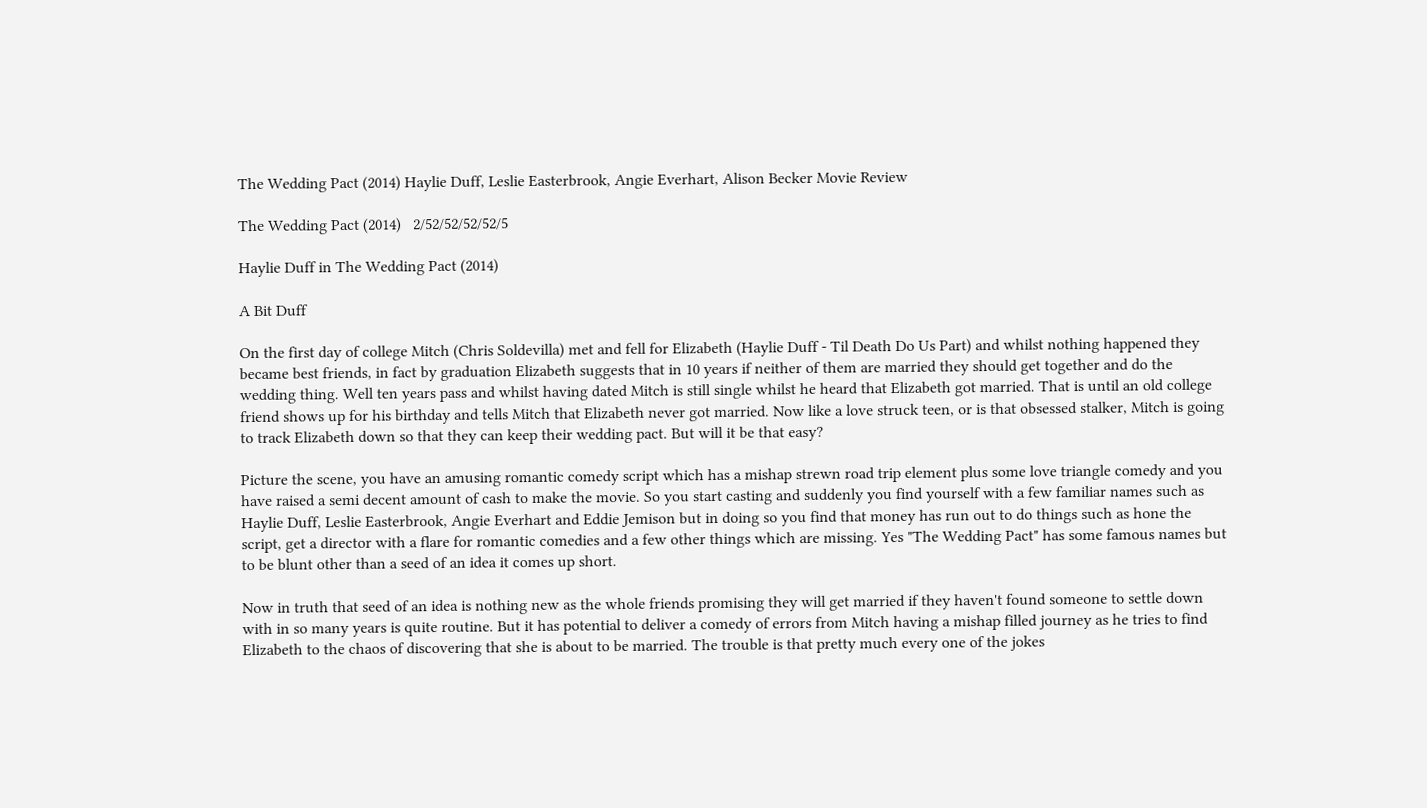The Wedding Pact (2014) Haylie Duff, Leslie Easterbrook, Angie Everhart, Alison Becker Movie Review

The Wedding Pact (2014)   2/52/52/52/52/5

Haylie Duff in The Wedding Pact (2014)

A Bit Duff

On the first day of college Mitch (Chris Soldevilla) met and fell for Elizabeth (Haylie Duff - Til Death Do Us Part) and whilst nothing happened they became best friends, in fact by graduation Elizabeth suggests that in 10 years if neither of them are married they should get together and do the wedding thing. Well ten years pass and whilst having dated Mitch is still single whilst he heard that Elizabeth got married. That is until an old college friend shows up for his birthday and tells Mitch that Elizabeth never got married. Now like a love struck teen, or is that obsessed stalker, Mitch is going to track Elizabeth down so that they can keep their wedding pact. But will it be that easy?

Picture the scene, you have an amusing romantic comedy script which has a mishap strewn road trip element plus some love triangle comedy and you have raised a semi decent amount of cash to make the movie. So you start casting and suddenly you find yourself with a few familiar names such as Haylie Duff, Leslie Easterbrook, Angie Everhart and Eddie Jemison but in doing so you find that money has run out to do things such as hone the script, get a director with a flare for romantic comedies and a few other things which are missing. Yes "The Wedding Pact" has some famous names but to be blunt other than a seed of an idea it comes up short.

Now in truth that seed of an idea is nothing new as the whole friends promising they will get married if they haven't found someone to settle down with in so many years is quite routine. But it has potential to deliver a comedy of errors from Mitch having a mishap filled journey as he tries to find Elizabeth to the chaos of discovering that she is about to be married. The trouble is that pretty much every one of the jokes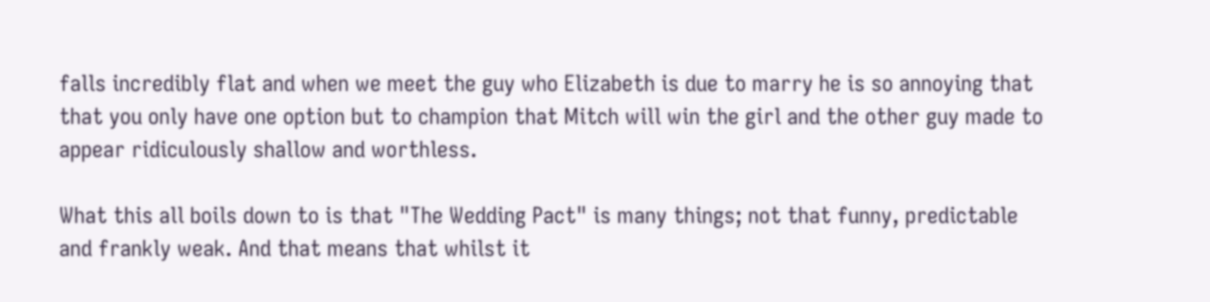falls incredibly flat and when we meet the guy who Elizabeth is due to marry he is so annoying that that you only have one option but to champion that Mitch will win the girl and the other guy made to appear ridiculously shallow and worthless.

What this all boils down to is that "The Wedding Pact" is many things; not that funny, predictable and frankly weak. And that means that whilst it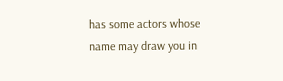has some actors whose name may draw you in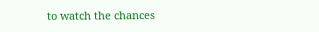to watch the chances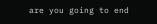are you going to end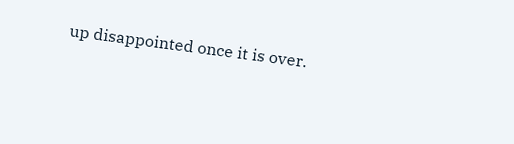up disappointed once it is over.